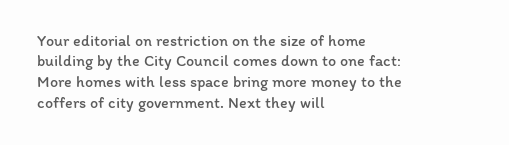Your editorial on restriction on the size of home building by the City Council comes down to one fact: More homes with less space bring more money to the coffers of city government. Next they will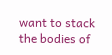want to stack the bodies of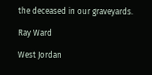the deceased in our graveyards.

Ray Ward

West Jordan